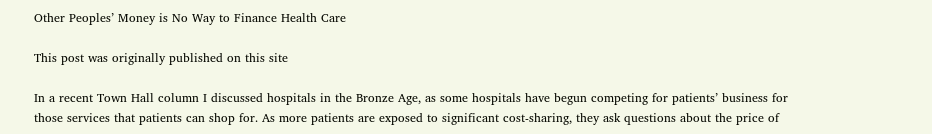Other Peoples’ Money is No Way to Finance Health Care

This post was originally published on this site

In a recent Town Hall column I discussed hospitals in the Bronze Age, as some hospitals have begun competing for patients’ business for those services that patients can shop for. As more patients are exposed to significant cost-sharing, they ask questions about the price of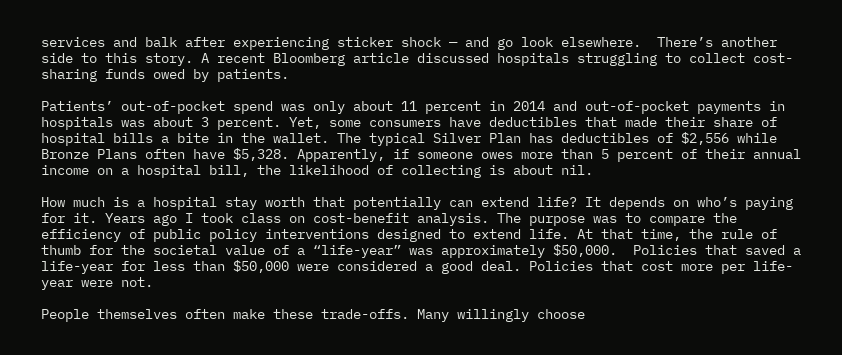services and balk after experiencing sticker shock — and go look elsewhere.  There’s another side to this story. A recent Bloomberg article discussed hospitals struggling to collect cost-sharing funds owed by patients.

Patients’ out-of-pocket spend was only about 11 percent in 2014 and out-of-pocket payments in hospitals was about 3 percent. Yet, some consumers have deductibles that made their share of hospital bills a bite in the wallet. The typical Silver Plan has deductibles of $2,556 while Bronze Plans often have $5,328. Apparently, if someone owes more than 5 percent of their annual income on a hospital bill, the likelihood of collecting is about nil.

How much is a hospital stay worth that potentially can extend life? It depends on who’s paying for it. Years ago I took class on cost-benefit analysis. The purpose was to compare the efficiency of public policy interventions designed to extend life. At that time, the rule of thumb for the societal value of a “life-year” was approximately $50,000.  Policies that saved a life-year for less than $50,000 were considered a good deal. Policies that cost more per life-year were not.

People themselves often make these trade-offs. Many willingly choose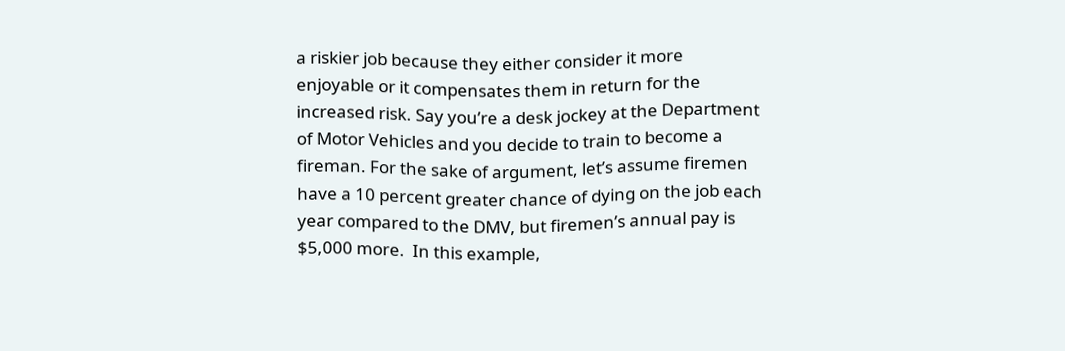a riskier job because they either consider it more enjoyable or it compensates them in return for the increased risk. Say you’re a desk jockey at the Department of Motor Vehicles and you decide to train to become a fireman. For the sake of argument, let’s assume firemen have a 10 percent greater chance of dying on the job each year compared to the DMV, but firemen’s annual pay is $5,000 more.  In this example,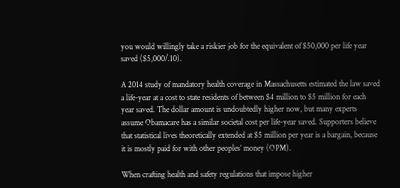you would willingly take a riskier job for the equivalent of $50,000 per life year saved ($5,000/.10).

A 2014 study of mandatory health coverage in Massachusetts estimated the law saved a life-year at a cost to state residents of between $4 million to $5 million for each year saved. The dollar amount is undoubtedly higher now, but many experts assume Obamacare has a similar societal cost per life-year saved. Supporters believe that statistical lives theoretically extended at $5 million per year is a bargain, because it is mostly paid for with other peoples’ money (OPM).

When crafting health and safety regulations that impose higher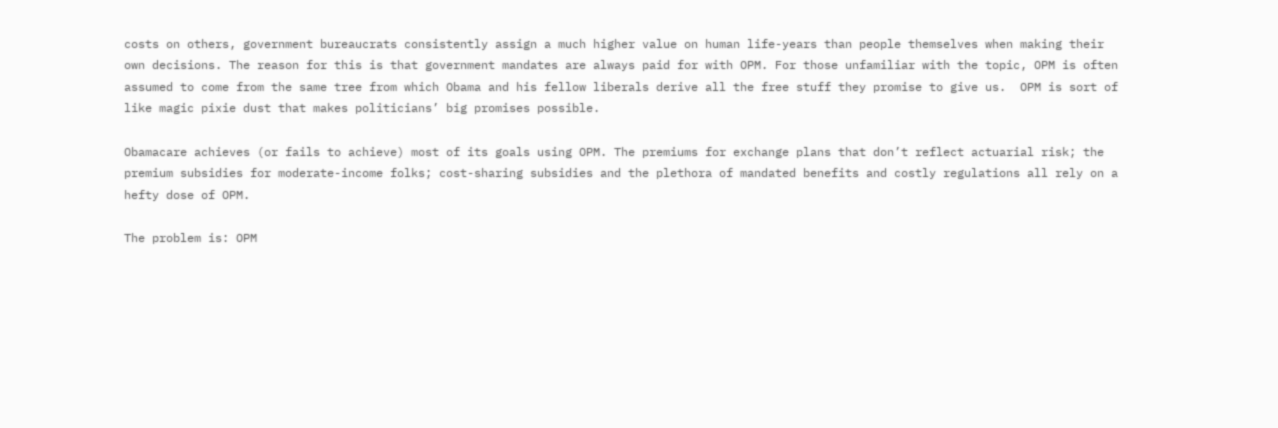costs on others, government bureaucrats consistently assign a much higher value on human life-years than people themselves when making their own decisions. The reason for this is that government mandates are always paid for with OPM. For those unfamiliar with the topic, OPM is often assumed to come from the same tree from which Obama and his fellow liberals derive all the free stuff they promise to give us.  OPM is sort of like magic pixie dust that makes politicians’ big promises possible.

Obamacare achieves (or fails to achieve) most of its goals using OPM. The premiums for exchange plans that don’t reflect actuarial risk; the premium subsidies for moderate-income folks; cost-sharing subsidies and the plethora of mandated benefits and costly regulations all rely on a hefty dose of OPM.

The problem is: OPM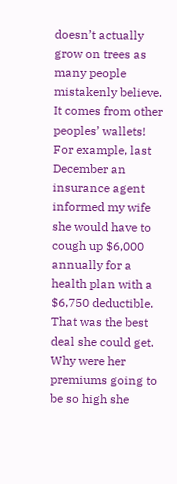doesn’t actually grow on trees as many people mistakenly believe. It comes from other peoples’ wallets!  For example, last December an insurance agent informed my wife she would have to cough up $6,000 annually for a health plan with a $6,750 deductible. That was the best deal she could get. Why were her premiums going to be so high she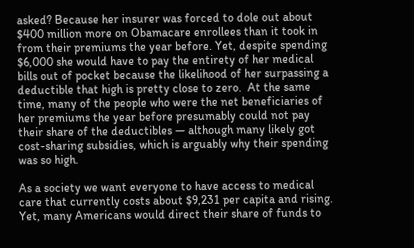asked? Because her insurer was forced to dole out about $400 million more on Obamacare enrollees than it took in from their premiums the year before. Yet, despite spending $6,000 she would have to pay the entirety of her medical bills out of pocket because the likelihood of her surpassing a deductible that high is pretty close to zero.  At the same time, many of the people who were the net beneficiaries of her premiums the year before presumably could not pay their share of the deductibles — although many likely got cost-sharing subsidies, which is arguably why their spending was so high.

As a society we want everyone to have access to medical care that currently costs about $9,231 per capita and rising. Yet, many Americans would direct their share of funds to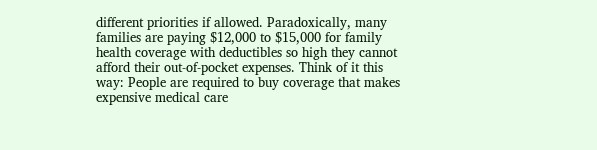different priorities if allowed. Paradoxically, many families are paying $12,000 to $15,000 for family health coverage with deductibles so high they cannot afford their out-of-pocket expenses. Think of it this way: People are required to buy coverage that makes expensive medical care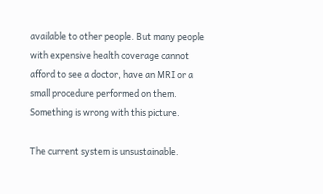available to other people. But many people with expensive health coverage cannot afford to see a doctor, have an MRI or a small procedure performed on them. Something is wrong with this picture.

The current system is unsustainable.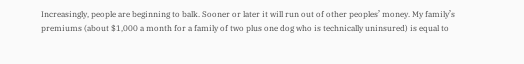Increasingly, people are beginning to balk. Sooner or later it will run out of other peoples’ money. My family’s premiums (about $1,000 a month for a family of two plus one dog who is technically uninsured) is equal to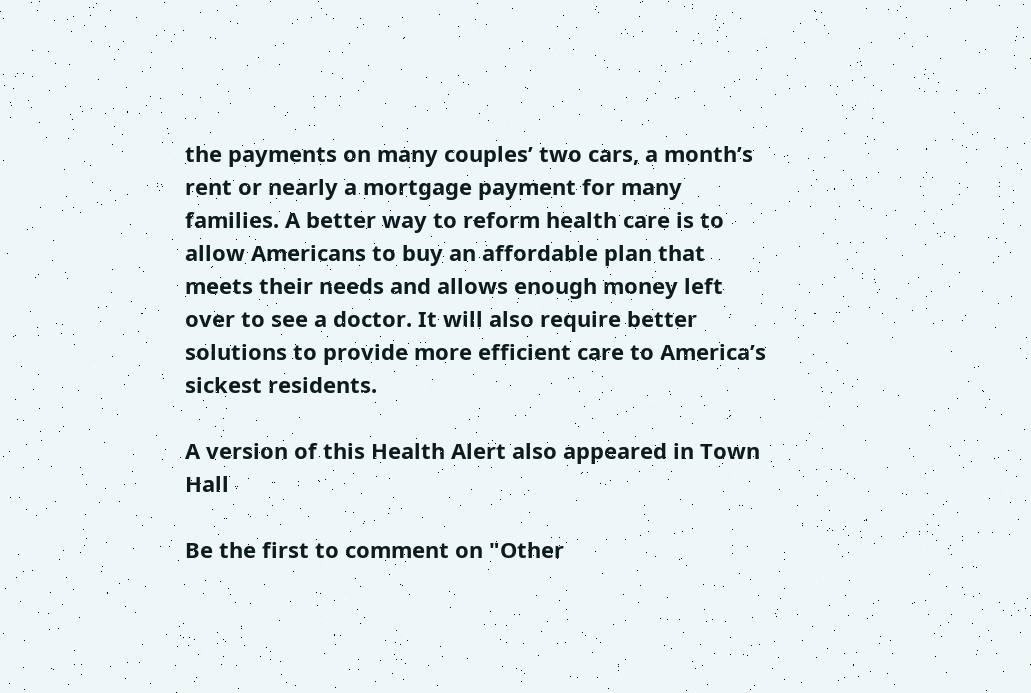the payments on many couples’ two cars, a month’s rent or nearly a mortgage payment for many families. A better way to reform health care is to allow Americans to buy an affordable plan that meets their needs and allows enough money left over to see a doctor. It will also require better solutions to provide more efficient care to America’s sickest residents.

A version of this Health Alert also appeared in Town Hall

Be the first to comment on "Other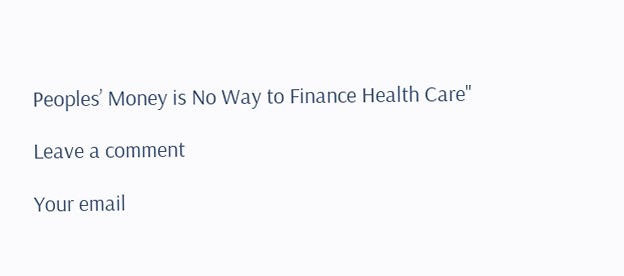Peoples’ Money is No Way to Finance Health Care"

Leave a comment

Your email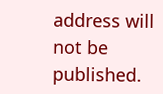address will not be published.